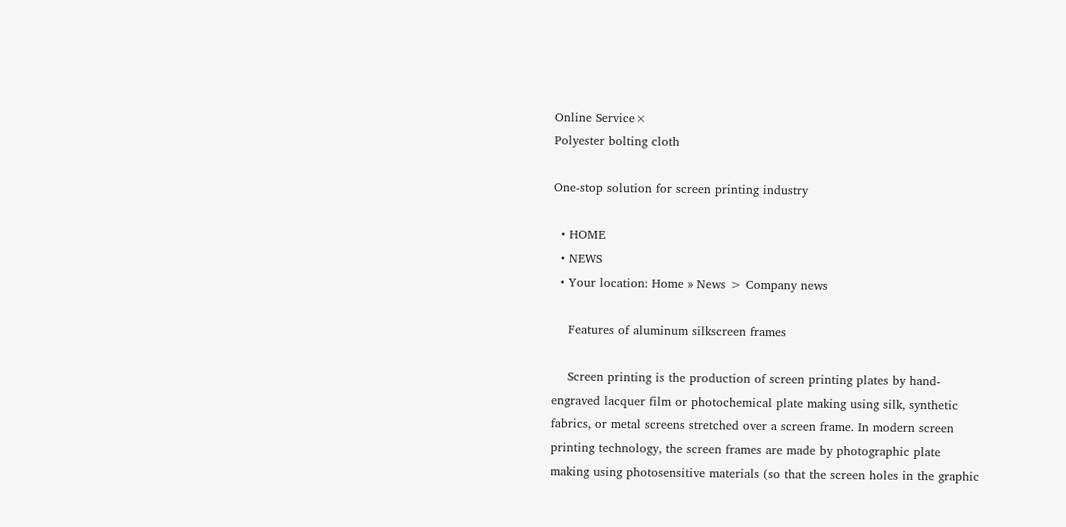Online Service×
Polyester bolting cloth

One-stop solution for screen printing industry

  • HOME
  • NEWS
  • Your location: Home » News > Company news

    Features of aluminum silkscreen frames

    Screen printing is the production of screen printing plates by hand-engraved lacquer film or photochemical plate making using silk, synthetic fabrics, or metal screens stretched over a screen frame. In modern screen printing technology, the screen frames are made by photographic plate making using photosensitive materials (so that the screen holes in the graphic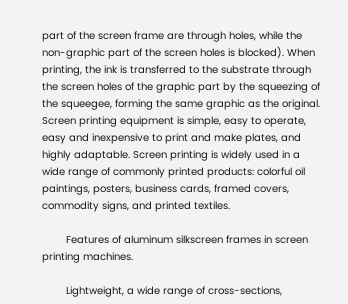part of the screen frame are through holes, while the non-graphic part of the screen holes is blocked). When printing, the ink is transferred to the substrate through the screen holes of the graphic part by the squeezing of the squeegee, forming the same graphic as the original. Screen printing equipment is simple, easy to operate, easy and inexpensive to print and make plates, and highly adaptable. Screen printing is widely used in a wide range of commonly printed products: colorful oil paintings, posters, business cards, framed covers, commodity signs, and printed textiles.

        Features of aluminum silkscreen frames in screen printing machines.

        Lightweight, a wide range of cross-sections,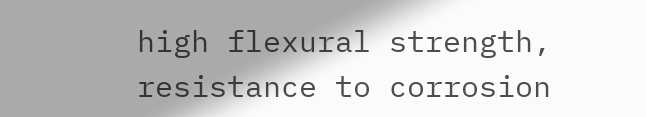high flexural strength, resistance to corrosion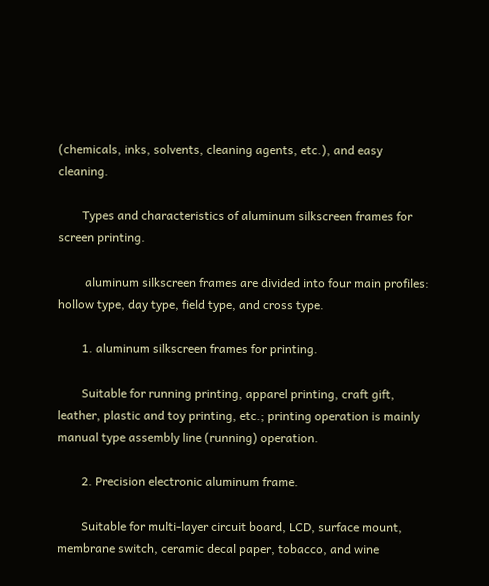(chemicals, inks, solvents, cleaning agents, etc.), and easy cleaning.

        Types and characteristics of aluminum silkscreen frames for screen printing.

         aluminum silkscreen frames are divided into four main profiles: hollow type, day type, field type, and cross type.

        1. aluminum silkscreen frames for printing.

        Suitable for running printing, apparel printing, craft gift, leather, plastic and toy printing, etc.; printing operation is mainly manual type assembly line (running) operation.

        2. Precision electronic aluminum frame.

        Suitable for multi-layer circuit board, LCD, surface mount, membrane switch, ceramic decal paper, tobacco, and wine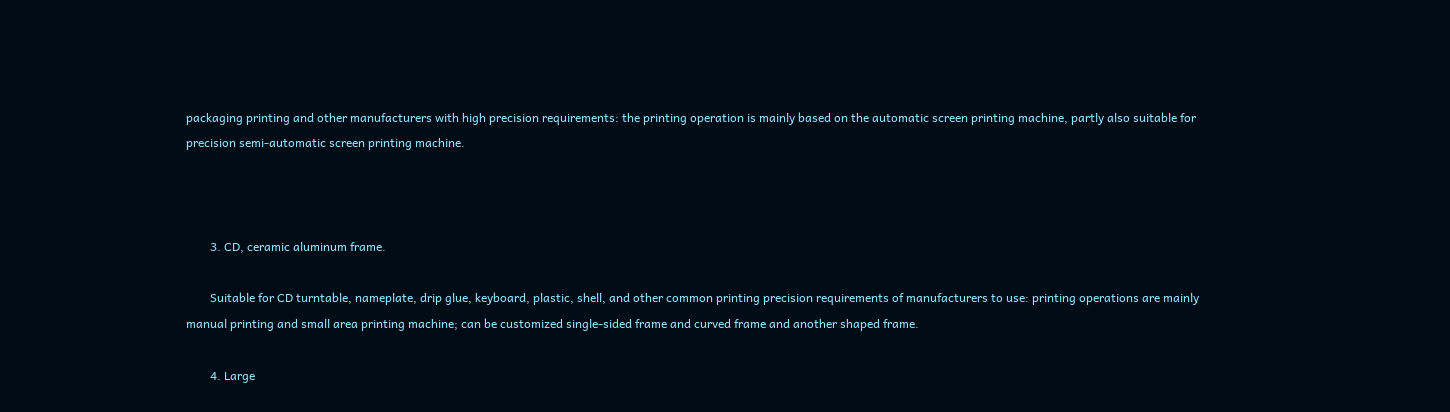packaging printing and other manufacturers with high precision requirements: the printing operation is mainly based on the automatic screen printing machine, partly also suitable for precision semi-automatic screen printing machine.



        3. CD, ceramic aluminum frame.

        Suitable for CD turntable, nameplate, drip glue, keyboard, plastic, shell, and other common printing precision requirements of manufacturers to use: printing operations are mainly manual printing and small area printing machine; can be customized single-sided frame and curved frame and another shaped frame.

        4. Large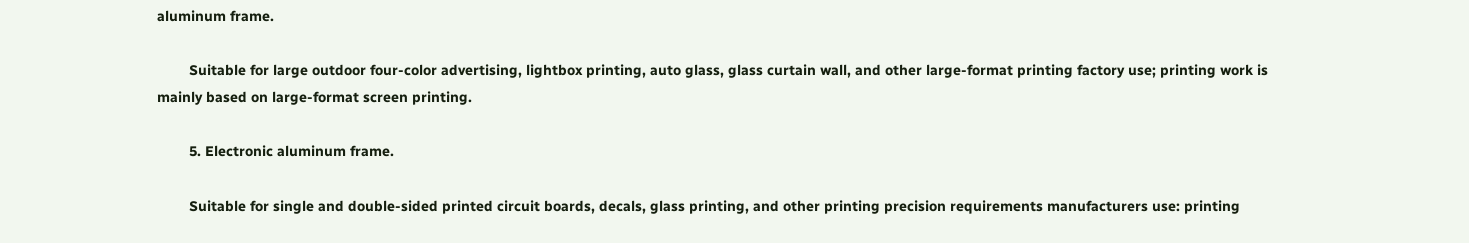aluminum frame.

        Suitable for large outdoor four-color advertising, lightbox printing, auto glass, glass curtain wall, and other large-format printing factory use; printing work is mainly based on large-format screen printing.

        5. Electronic aluminum frame.

        Suitable for single and double-sided printed circuit boards, decals, glass printing, and other printing precision requirements manufacturers use: printing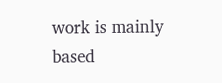work is mainly based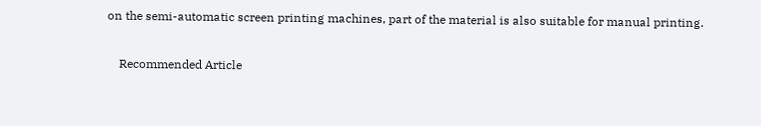on the semi-automatic screen printing machines, part of the material is also suitable for manual printing.

    Recommended Article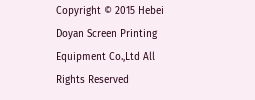Copyright © 2015 Hebei Doyan Screen Printing Equipment Co.,Ltd All Rights Reserved